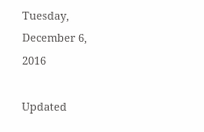Tuesday, December 6, 2016

Updated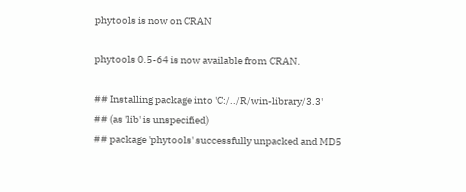phytools is now on CRAN

phytools 0.5-64 is now available from CRAN.

## Installing package into 'C:/../R/win-library/3.3'
## (as 'lib' is unspecified)
## package 'phytools' successfully unpacked and MD5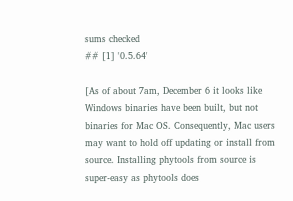sums checked
## [1] '0.5.64'

[As of about 7am, December 6 it looks like Windows binaries have been built, but not binaries for Mac OS. Consequently, Mac users may want to hold off updating or install from source. Installing phytools from source is super-easy as phytools does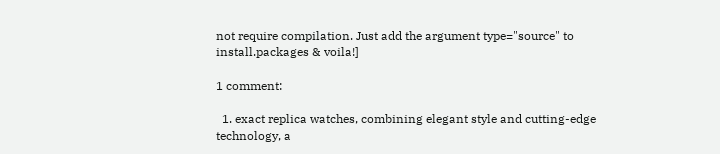not require compilation. Just add the argument type="source" to install.packages & voila!]

1 comment:

  1. exact replica watches, combining elegant style and cutting-edge technology, a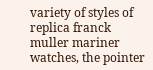variety of styles of replica franck muller mariner watches, the pointer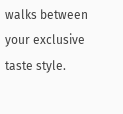walks between your exclusive taste style.